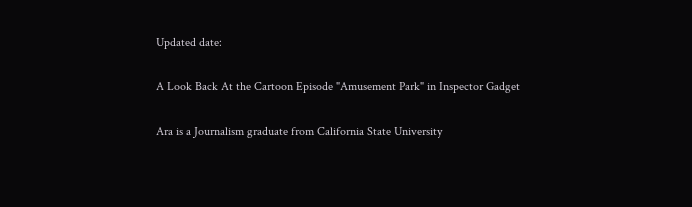Updated date:

A Look Back At the Cartoon Episode "Amusement Park" in Inspector Gadget

Ara is a Journalism graduate from California State University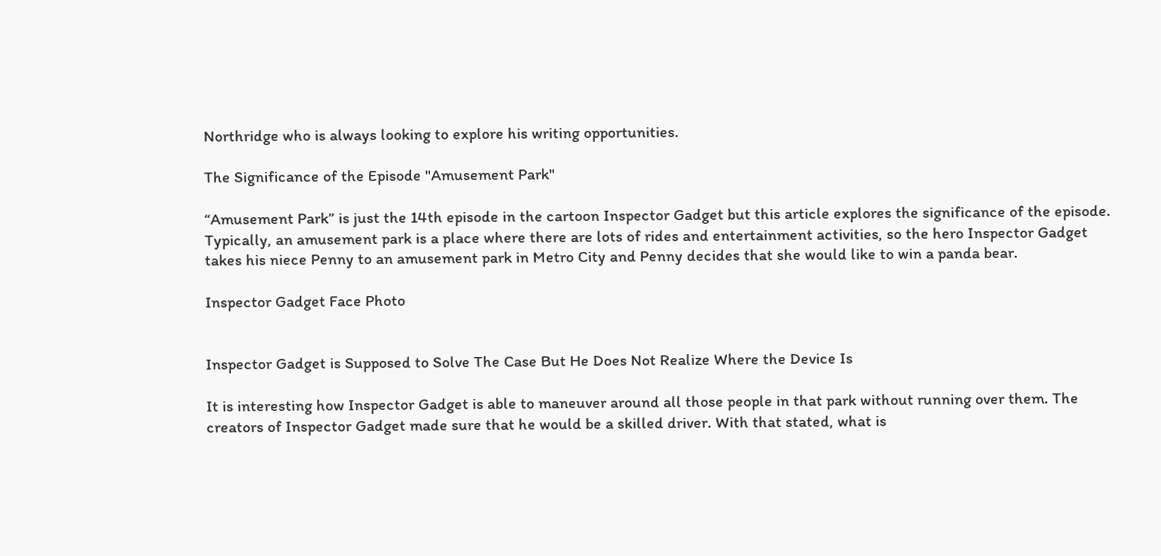Northridge who is always looking to explore his writing opportunities.

The Significance of the Episode "Amusement Park"

“Amusement Park” is just the 14th episode in the cartoon Inspector Gadget but this article explores the significance of the episode. Typically, an amusement park is a place where there are lots of rides and entertainment activities, so the hero Inspector Gadget takes his niece Penny to an amusement park in Metro City and Penny decides that she would like to win a panda bear.

Inspector Gadget Face Photo


Inspector Gadget is Supposed to Solve The Case But He Does Not Realize Where the Device Is

It is interesting how Inspector Gadget is able to maneuver around all those people in that park without running over them. The creators of Inspector Gadget made sure that he would be a skilled driver. With that stated, what is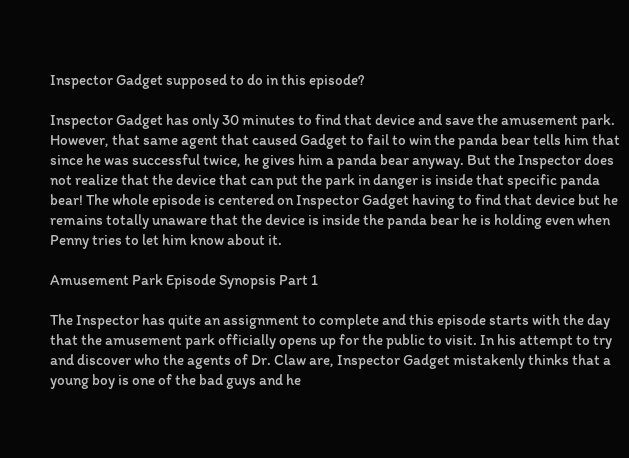Inspector Gadget supposed to do in this episode?

Inspector Gadget has only 30 minutes to find that device and save the amusement park. However, that same agent that caused Gadget to fail to win the panda bear tells him that since he was successful twice, he gives him a panda bear anyway. But the Inspector does not realize that the device that can put the park in danger is inside that specific panda bear! The whole episode is centered on Inspector Gadget having to find that device but he remains totally unaware that the device is inside the panda bear he is holding even when Penny tries to let him know about it.

Amusement Park Episode Synopsis Part 1

The Inspector has quite an assignment to complete and this episode starts with the day that the amusement park officially opens up for the public to visit. In his attempt to try and discover who the agents of Dr. Claw are, Inspector Gadget mistakenly thinks that a young boy is one of the bad guys and he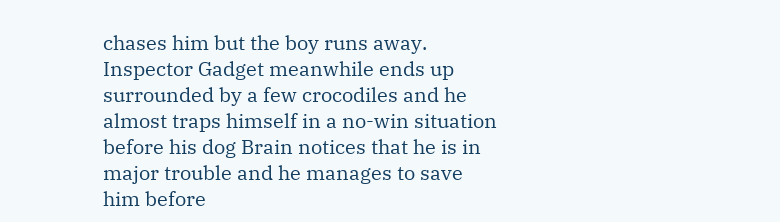chases him but the boy runs away. Inspector Gadget meanwhile ends up surrounded by a few crocodiles and he almost traps himself in a no-win situation before his dog Brain notices that he is in major trouble and he manages to save him before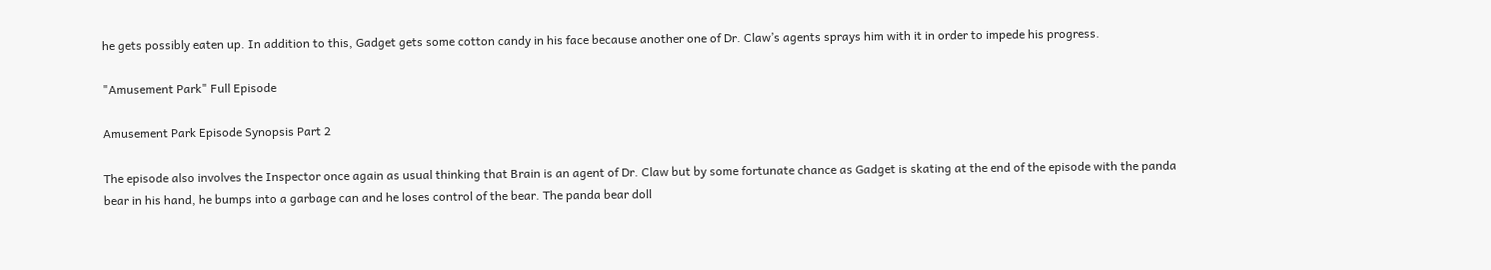he gets possibly eaten up. In addition to this, Gadget gets some cotton candy in his face because another one of Dr. Claw’s agents sprays him with it in order to impede his progress.

"Amusement Park" Full Episode

Amusement Park Episode Synopsis Part 2

The episode also involves the Inspector once again as usual thinking that Brain is an agent of Dr. Claw but by some fortunate chance as Gadget is skating at the end of the episode with the panda bear in his hand, he bumps into a garbage can and he loses control of the bear. The panda bear doll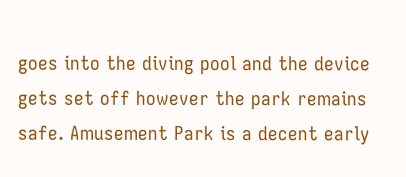goes into the diving pool and the device gets set off however the park remains safe. Amusement Park is a decent early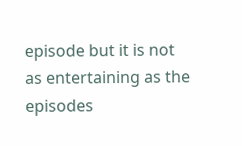episode but it is not as entertaining as the episodes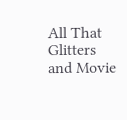All That Glitters and Movie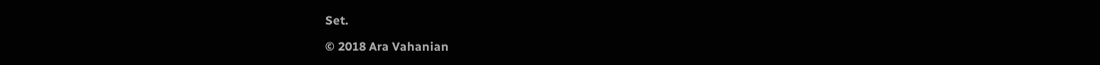Set.

© 2018 Ara Vahanian